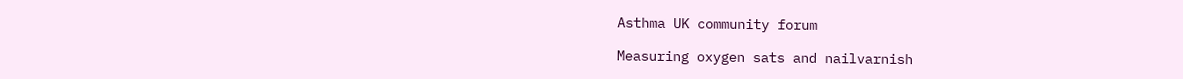Asthma UK community forum

Measuring oxygen sats and nailvarnish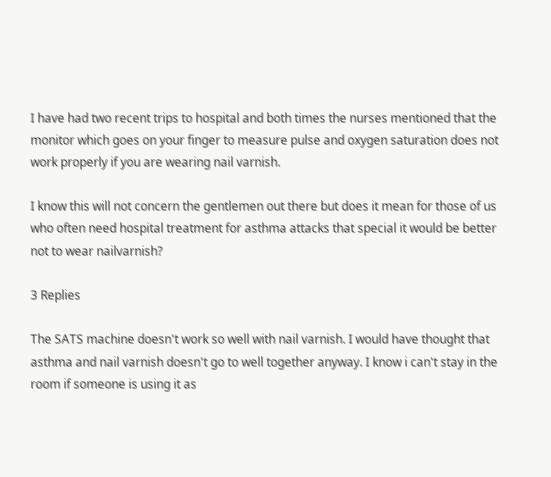I have had two recent trips to hospital and both times the nurses mentioned that the monitor which goes on your finger to measure pulse and oxygen saturation does not work properly if you are wearing nail varnish.

I know this will not concern the gentlemen out there but does it mean for those of us who often need hospital treatment for asthma attacks that special it would be better not to wear nailvarnish?

3 Replies

The SATS machine doesn't work so well with nail varnish. I would have thought that asthma and nail varnish doesn't go to well together anyway. I know i can't stay in the room if someone is using it as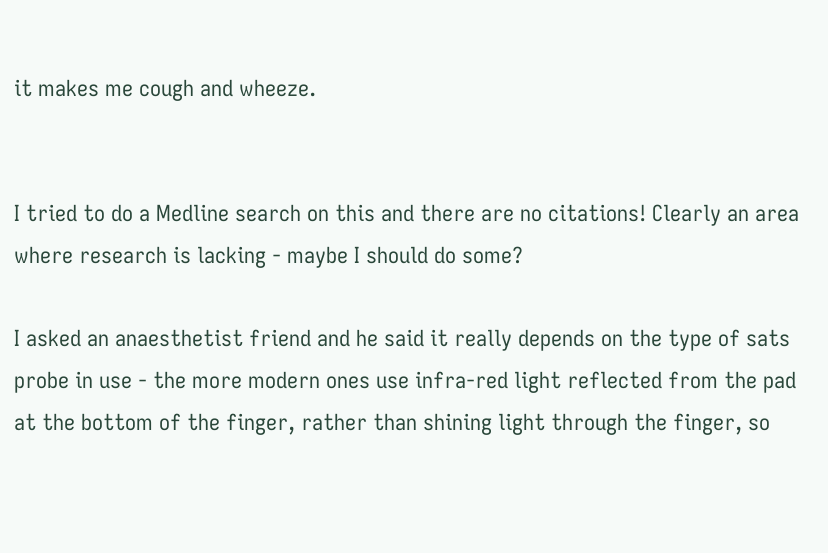it makes me cough and wheeze.


I tried to do a Medline search on this and there are no citations! Clearly an area where research is lacking - maybe I should do some?

I asked an anaesthetist friend and he said it really depends on the type of sats probe in use - the more modern ones use infra-red light reflected from the pad at the bottom of the finger, rather than shining light through the finger, so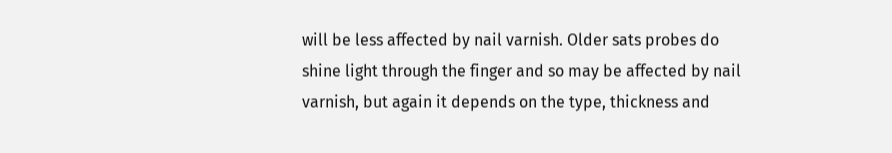will be less affected by nail varnish. Older sats probes do shine light through the finger and so may be affected by nail varnish, but again it depends on the type, thickness and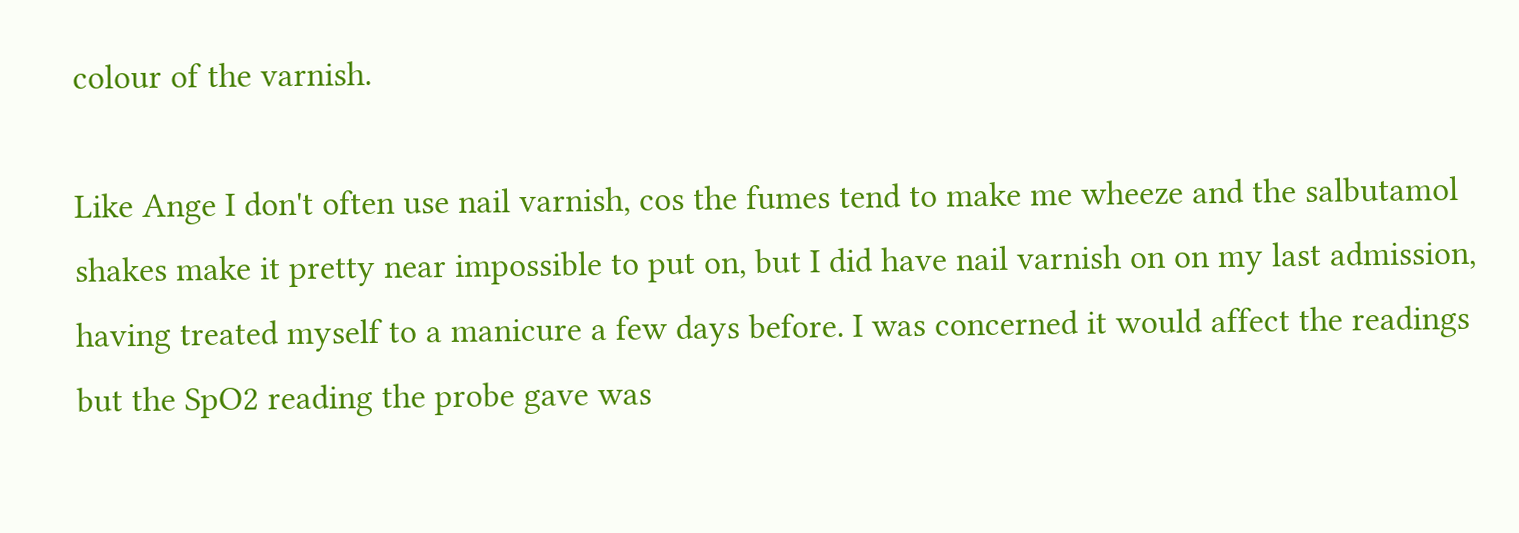colour of the varnish.

Like Ange I don't often use nail varnish, cos the fumes tend to make me wheeze and the salbutamol shakes make it pretty near impossible to put on, but I did have nail varnish on on my last admission, having treated myself to a manicure a few days before. I was concerned it would affect the readings but the SpO2 reading the probe gave was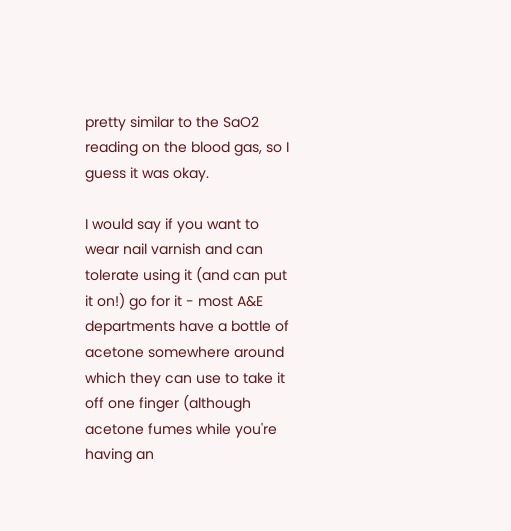pretty similar to the SaO2 reading on the blood gas, so I guess it was okay.

I would say if you want to wear nail varnish and can tolerate using it (and can put it on!) go for it - most A&E departments have a bottle of acetone somewhere around which they can use to take it off one finger (although acetone fumes while you're having an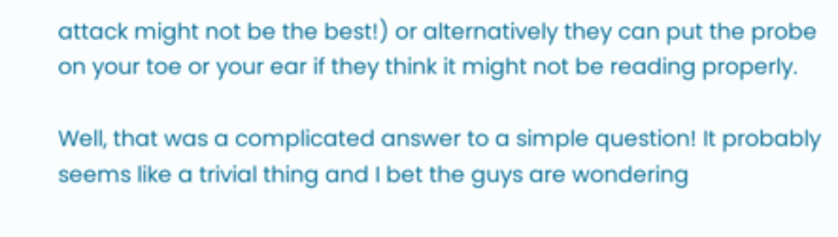attack might not be the best!) or alternatively they can put the probe on your toe or your ear if they think it might not be reading properly.

Well, that was a complicated answer to a simple question! It probably seems like a trivial thing and I bet the guys are wondering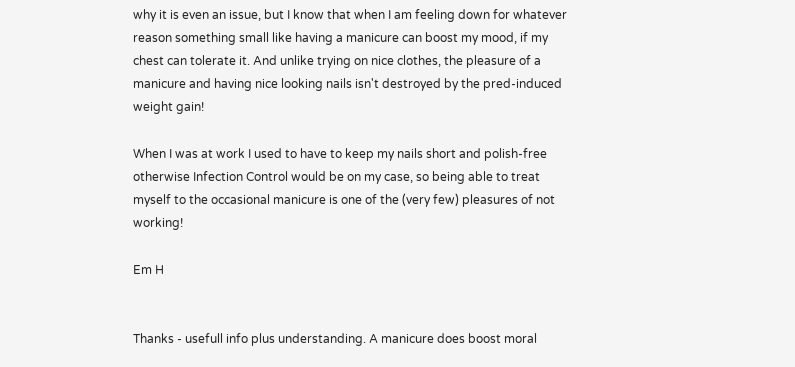why it is even an issue, but I know that when I am feeling down for whatever reason something small like having a manicure can boost my mood, if my chest can tolerate it. And unlike trying on nice clothes, the pleasure of a manicure and having nice looking nails isn't destroyed by the pred-induced weight gain!

When I was at work I used to have to keep my nails short and polish-free otherwise Infection Control would be on my case, so being able to treat myself to the occasional manicure is one of the (very few) pleasures of not working!

Em H


Thanks - usefull info plus understanding. A manicure does boost moral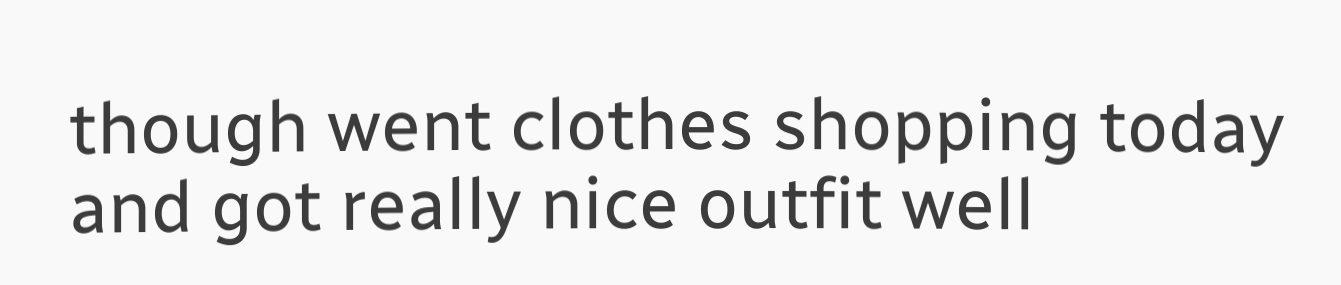though went clothes shopping today and got really nice outfit well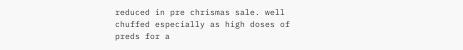reduced in pre chrismas sale. well chuffed especially as high doses of preds for a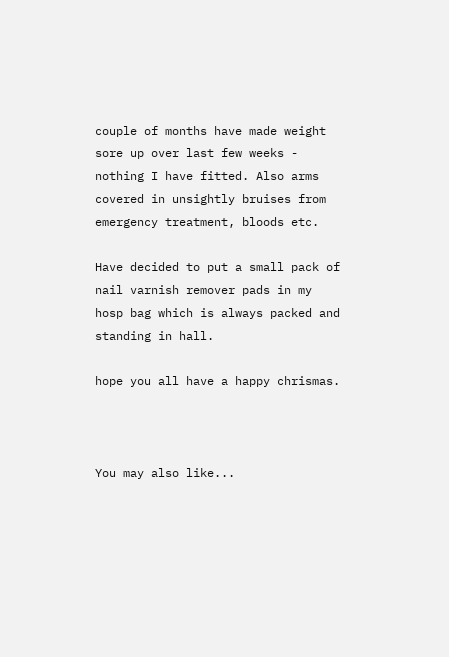couple of months have made weight sore up over last few weeks - nothing I have fitted. Also arms covered in unsightly bruises from emergency treatment, bloods etc.

Have decided to put a small pack of nail varnish remover pads in my hosp bag which is always packed and standing in hall.

hope you all have a happy chrismas.



You may also like...